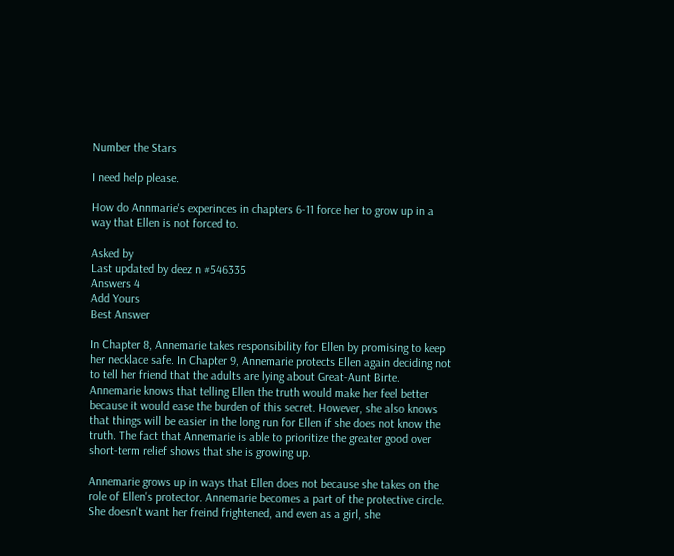Number the Stars

I need help please.

How do Annmarie's experinces in chapters 6-11 force her to grow up in a way that Ellen is not forced to.

Asked by
Last updated by deez n #546335
Answers 4
Add Yours
Best Answer

In Chapter 8, Annemarie takes responsibility for Ellen by promising to keep her necklace safe. In Chapter 9, Annemarie protects Ellen again deciding not to tell her friend that the adults are lying about Great-Aunt Birte. Annemarie knows that telling Ellen the truth would make her feel better because it would ease the burden of this secret. However, she also knows that things will be easier in the long run for Ellen if she does not know the truth. The fact that Annemarie is able to prioritize the greater good over short-term relief shows that she is growing up.

Annemarie grows up in ways that Ellen does not because she takes on the role of Ellen's protector. Annemarie becomes a part of the protective circle. She doesn't want her freind frightened, and even as a girl, she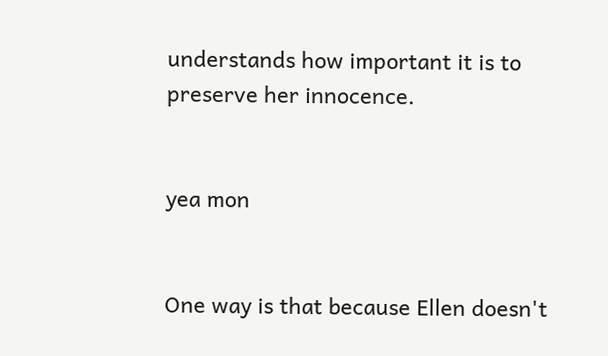understands how important it is to preserve her innocence.


yea mon


One way is that because Ellen doesn't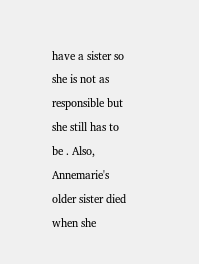have a sister so she is not as responsible but she still has to be . Also, Annemarie's older sister died when she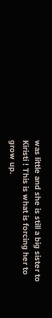was little and she is still a big sister to Kiristi ! This is what is forcing her to grow up.